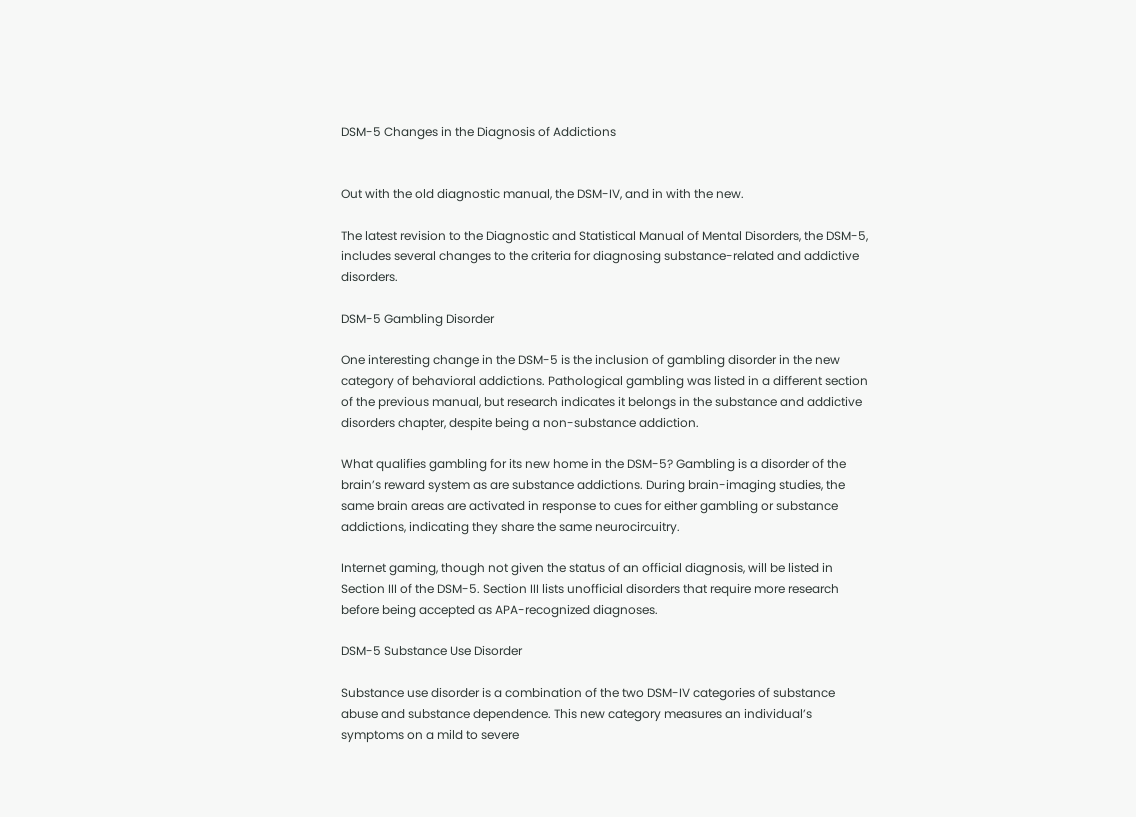DSM-5 Changes in the Diagnosis of Addictions


Out with the old diagnostic manual, the DSM-IV, and in with the new.

The latest revision to the Diagnostic and Statistical Manual of Mental Disorders, the DSM-5, includes several changes to the criteria for diagnosing substance-related and addictive disorders.

DSM-5 Gambling Disorder

One interesting change in the DSM-5 is the inclusion of gambling disorder in the new category of behavioral addictions. Pathological gambling was listed in a different section of the previous manual, but research indicates it belongs in the substance and addictive disorders chapter, despite being a non-substance addiction.

What qualifies gambling for its new home in the DSM-5? Gambling is a disorder of the brain’s reward system as are substance addictions. During brain-imaging studies, the same brain areas are activated in response to cues for either gambling or substance addictions, indicating they share the same neurocircuitry.

Internet gaming, though not given the status of an official diagnosis, will be listed in Section III of the DSM-5. Section III lists unofficial disorders that require more research before being accepted as APA-recognized diagnoses.

DSM-5 Substance Use Disorder

Substance use disorder is a combination of the two DSM-IV categories of substance abuse and substance dependence. This new category measures an individual’s symptoms on a mild to severe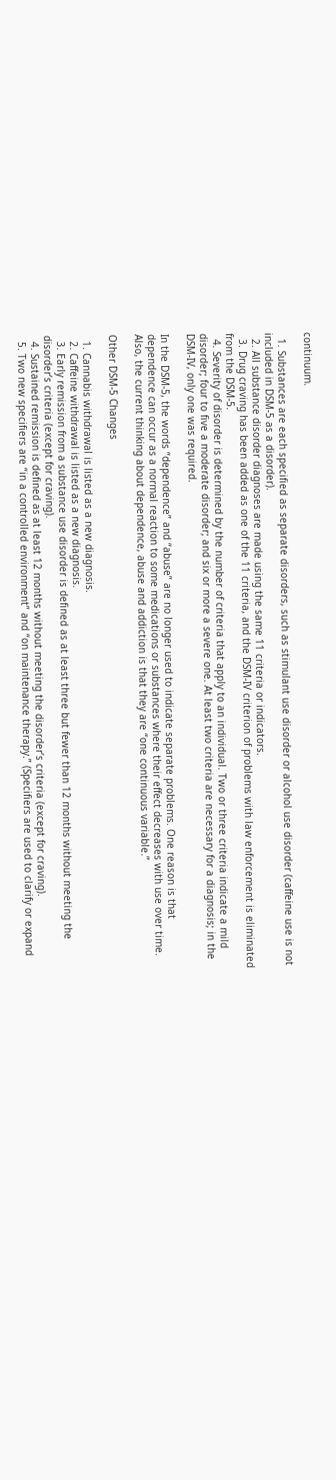continuum.

  1. Substances are each specified as separate disorders, such as stimulant use disorder or alcohol use disorder (caffeine use is not included in DSM-5 as a disorder).
  2. All substance disorder diagnoses are made using the same 11 criteria or indicators.
  3. Drug craving has been added as one of the 11 criteria, and the DSM-IV criterion of problems with law enforcement is eliminated from the DSM-5.
  4. Severity of disorder is determined by the number of criteria that apply to an individual. Two or three criteria indicate a mild disorder; four to five a moderate disorder; and six or more a severe one. At least two criteria are necessary for a diagnosis; in the DSM-IV, only one was required.

In the DSM-5, the words “dependence” and “abuse” are no longer used to indicate separate problems. One reason is that dependence can occur as a normal reaction to some medications or substances where their effect decreases with use over time. Also, the current thinking about dependence, abuse and addiction is that they are “one continuous variable.”

Other DSM-5 Changes

  1. Cannabis withdrawal is listed as a new diagnosis.
  2. Caffeine withdrawal is listed as a new diagnosis.
  3. Early remission from a substance use disorder is defined as at least three but fewer than 12 months without meeting the disorder’s criteria (except for craving).
  4. Sustained remission is defined as at least 12 months without meeting the disorder’s criteria (except for craving).
  5. Two new specifiers are “in a controlled environment” and “on maintenance therapy.” (Specifiers are used to clarify or expand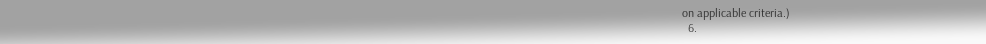on applicable criteria.)
  6.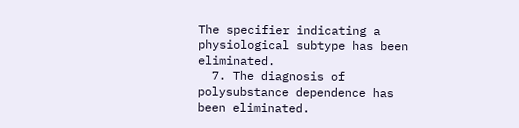The specifier indicating a physiological subtype has been eliminated.
  7. The diagnosis of polysubstance dependence has been eliminated.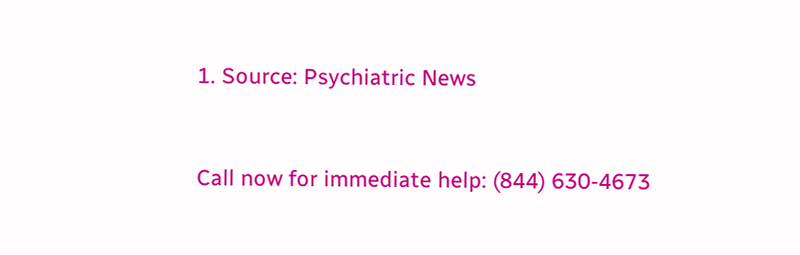1. Source: Psychiatric News


Call now for immediate help: (844) 630-4673